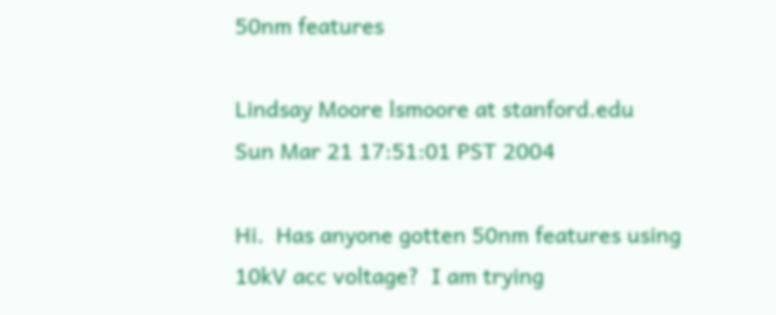50nm features

Lindsay Moore lsmoore at stanford.edu
Sun Mar 21 17:51:01 PST 2004

Hi.  Has anyone gotten 50nm features using 10kV acc voltage?  I am trying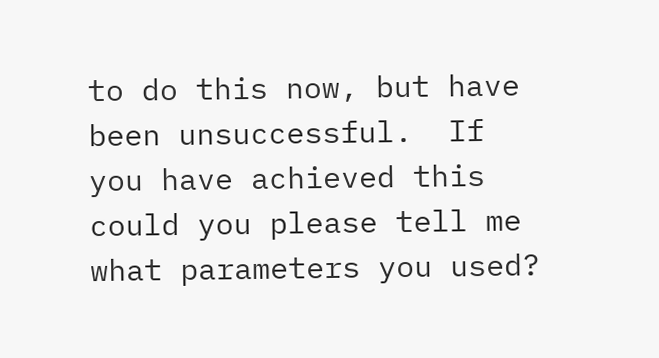to do this now, but have been unsuccessful.  If you have achieved this
could you please tell me what parameters you used?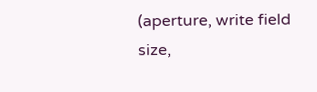(aperture, write field
size,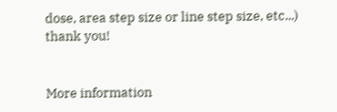dose, area step size or line step size, etc...)
thank you!


More information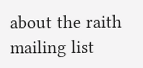about the raith mailing list